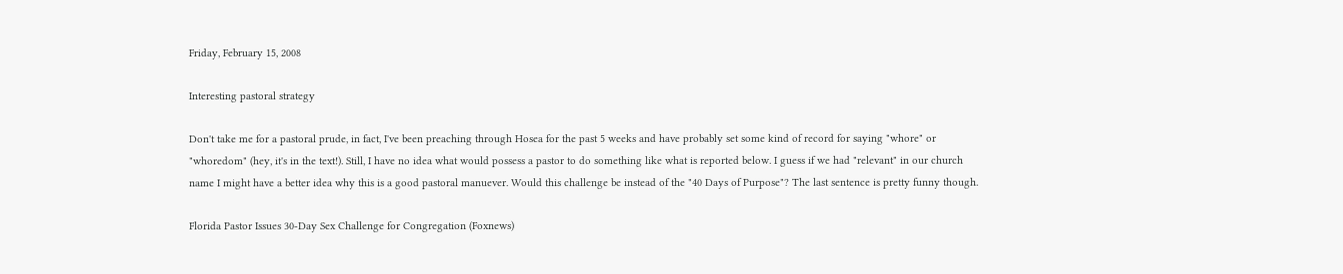Friday, February 15, 2008

Interesting pastoral strategy

Don't take me for a pastoral prude, in fact, I've been preaching through Hosea for the past 5 weeks and have probably set some kind of record for saying "whore" or "whoredom" (hey, it's in the text!). Still, I have no idea what would possess a pastor to do something like what is reported below. I guess if we had "relevant" in our church name I might have a better idea why this is a good pastoral manuever. Would this challenge be instead of the "40 Days of Purpose"? The last sentence is pretty funny though.

Florida Pastor Issues 30-Day Sex Challenge for Congregation (Foxnews)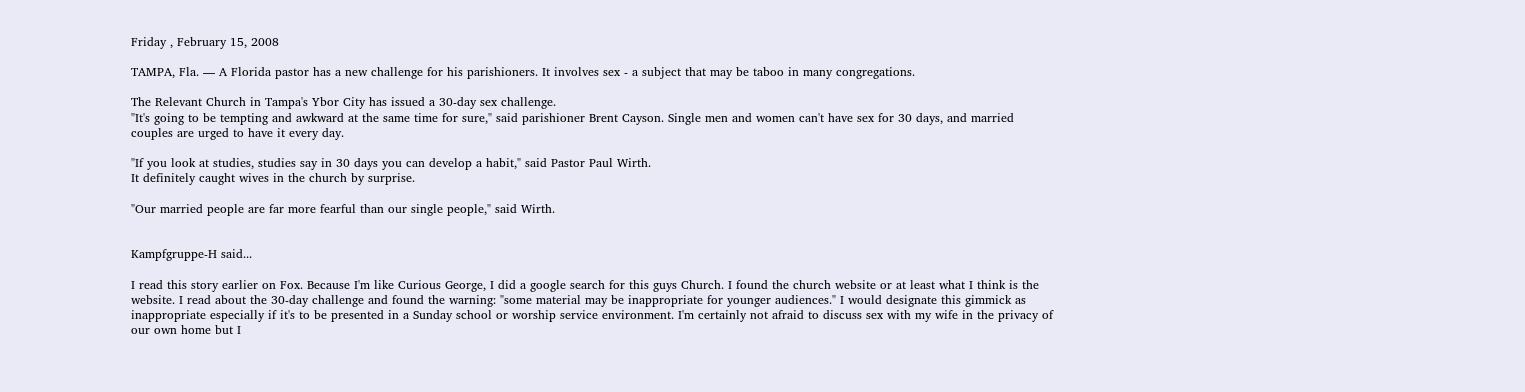Friday , February 15, 2008

TAMPA, Fla. — A Florida pastor has a new challenge for his parishioners. It involves sex - a subject that may be taboo in many congregations.

The Relevant Church in Tampa's Ybor City has issued a 30-day sex challenge.
"It's going to be tempting and awkward at the same time for sure," said parishioner Brent Cayson. Single men and women can't have sex for 30 days, and married couples are urged to have it every day.

"If you look at studies, studies say in 30 days you can develop a habit," said Pastor Paul Wirth.
It definitely caught wives in the church by surprise.

"Our married people are far more fearful than our single people," said Wirth.


Kampfgruppe-H said...

I read this story earlier on Fox. Because I'm like Curious George, I did a google search for this guys Church. I found the church website or at least what I think is the website. I read about the 30-day challenge and found the warning: "some material may be inappropriate for younger audiences." I would designate this gimmick as inappropriate especially if it's to be presented in a Sunday school or worship service environment. I'm certainly not afraid to discuss sex with my wife in the privacy of our own home but I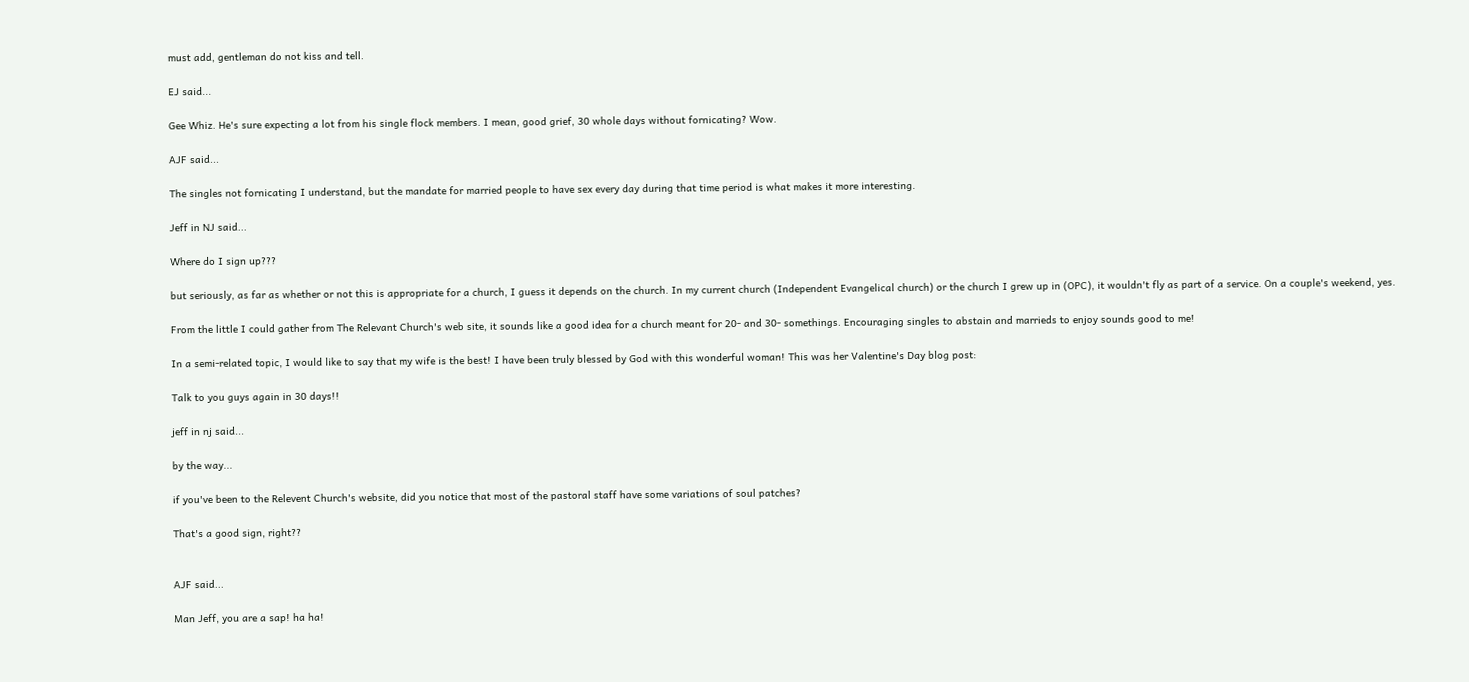must add, gentleman do not kiss and tell.

EJ said...

Gee Whiz. He's sure expecting a lot from his single flock members. I mean, good grief, 30 whole days without fornicating? Wow.

AJF said...

The singles not fornicating I understand, but the mandate for married people to have sex every day during that time period is what makes it more interesting.

Jeff in NJ said...

Where do I sign up???

but seriously, as far as whether or not this is appropriate for a church, I guess it depends on the church. In my current church (Independent Evangelical church) or the church I grew up in (OPC), it wouldn't fly as part of a service. On a couple's weekend, yes.

From the little I could gather from The Relevant Church's web site, it sounds like a good idea for a church meant for 20- and 30- somethings. Encouraging singles to abstain and marrieds to enjoy sounds good to me!

In a semi-related topic, I would like to say that my wife is the best! I have been truly blessed by God with this wonderful woman! This was her Valentine's Day blog post:

Talk to you guys again in 30 days!!

jeff in nj said...

by the way...

if you've been to the Relevent Church's website, did you notice that most of the pastoral staff have some variations of soul patches?

That's a good sign, right??


AJF said...

Man Jeff, you are a sap! ha ha!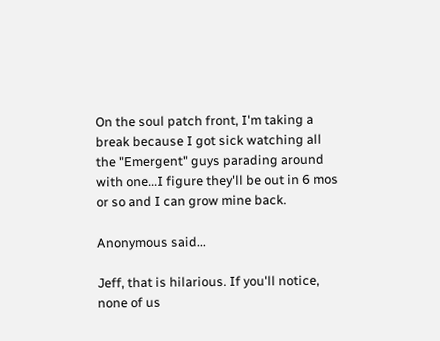On the soul patch front, I'm taking a break because I got sick watching all the "Emergent" guys parading around with one...I figure they'll be out in 6 mos or so and I can grow mine back.

Anonymous said...

Jeff, that is hilarious. If you'll notice, none of us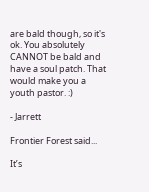are bald though, so it's ok. You absolutely CANNOT be bald and have a soul patch. That would make you a youth pastor. :)

- Jarrett

Frontier Forest said...

It’s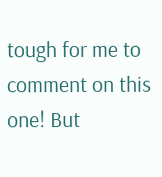tough for me to comment on this one! But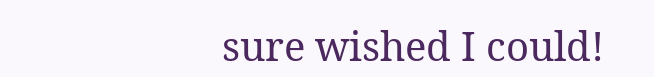sure wished I could!